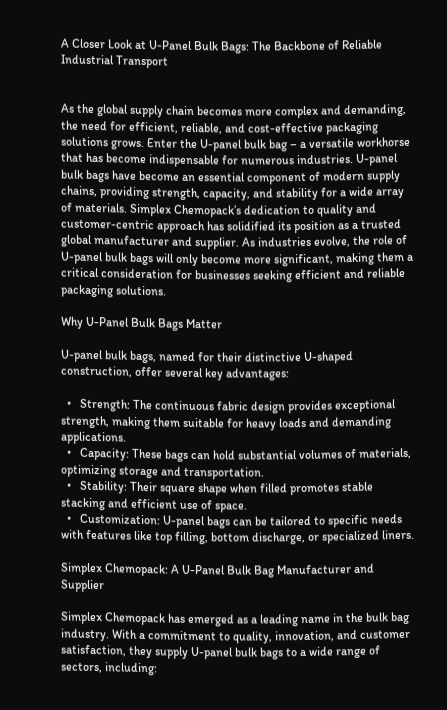A Closer Look at U-Panel Bulk Bags: The Backbone of Reliable Industrial Transport


As the global supply chain becomes more complex and demanding, the need for efficient, reliable, and cost-effective packaging solutions grows. Enter the U-panel bulk bag – a versatile workhorse that has become indispensable for numerous industries. U-panel bulk bags have become an essential component of modern supply chains, providing strength, capacity, and stability for a wide array of materials. Simplex Chemopack’s dedication to quality and customer-centric approach has solidified its position as a trusted global manufacturer and supplier. As industries evolve, the role of U-panel bulk bags will only become more significant, making them a critical consideration for businesses seeking efficient and reliable packaging solutions.

Why U-Panel Bulk Bags Matter

U-panel bulk bags, named for their distinctive U-shaped construction, offer several key advantages:

  •   Strength: The continuous fabric design provides exceptional strength, making them suitable for heavy loads and demanding applications.
  •   Capacity: These bags can hold substantial volumes of materials, optimizing storage and transportation.
  •   Stability: Their square shape when filled promotes stable stacking and efficient use of space.
  •   Customization: U-panel bags can be tailored to specific needs with features like top filling, bottom discharge, or specialized liners.

Simplex Chemopack: A U-Panel Bulk Bag Manufacturer and Supplier

Simplex Chemopack has emerged as a leading name in the bulk bag industry. With a commitment to quality, innovation, and customer satisfaction, they supply U-panel bulk bags to a wide range of sectors, including: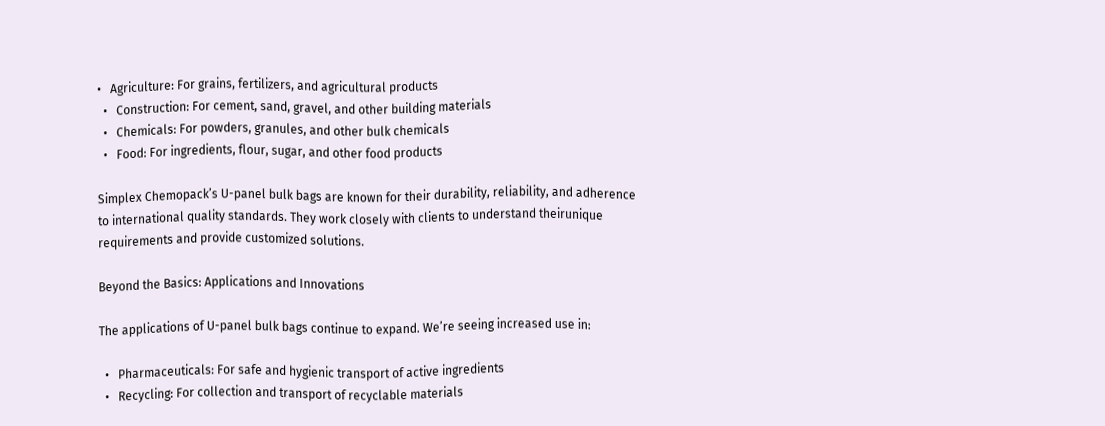•   Agriculture: For grains, fertilizers, and agricultural products
  •   Construction: For cement, sand, gravel, and other building materials
  •   Chemicals: For powders, granules, and other bulk chemicals
  •   Food: For ingredients, flour, sugar, and other food products

Simplex Chemopack’s U-panel bulk bags are known for their durability, reliability, and adherence to international quality standards. They work closely with clients to understand theirunique requirements and provide customized solutions.

Beyond the Basics: Applications and Innovations

The applications of U-panel bulk bags continue to expand. We’re seeing increased use in:

  •   Pharmaceuticals: For safe and hygienic transport of active ingredients
  •   Recycling: For collection and transport of recyclable materials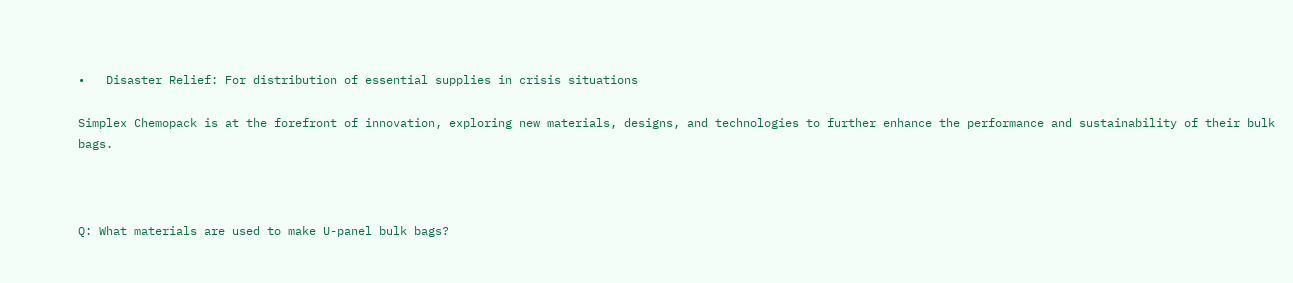•   Disaster Relief: For distribution of essential supplies in crisis situations

Simplex Chemopack is at the forefront of innovation, exploring new materials, designs, and technologies to further enhance the performance and sustainability of their bulk bags.



Q: What materials are used to make U-panel bulk bags?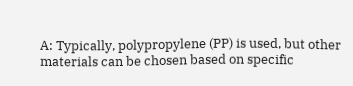A: Typically, polypropylene (PP) is used, but other materials can be chosen based on specific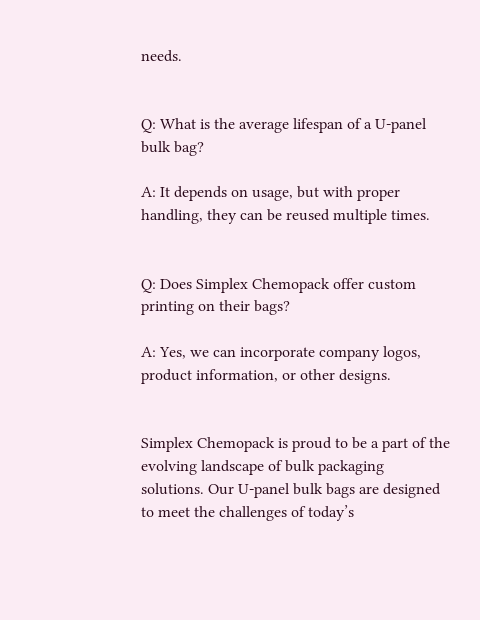needs.


Q: What is the average lifespan of a U-panel bulk bag?

A: It depends on usage, but with proper handling, they can be reused multiple times.


Q: Does Simplex Chemopack offer custom printing on their bags?

A: Yes, we can incorporate company logos, product information, or other designs.


Simplex Chemopack is proud to be a part of the evolving landscape of bulk packaging solutions. Our U-panel bulk bags are designed to meet the challenges of today’s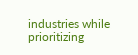industries while prioritizing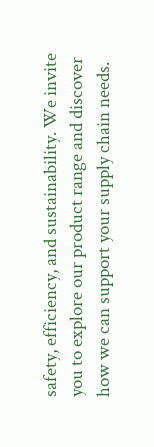safety, efficiency, and sustainability. We invite you to explore our product range and discover how we can support your supply chain needs.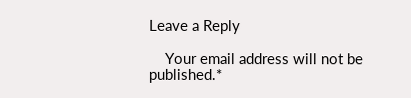Leave a Reply

    Your email address will not be published.*